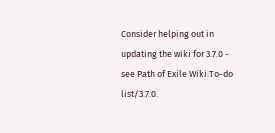Consider helping out in updating the wiki for 3.7.0 - see Path of Exile Wiki:To-do list/3.7.0.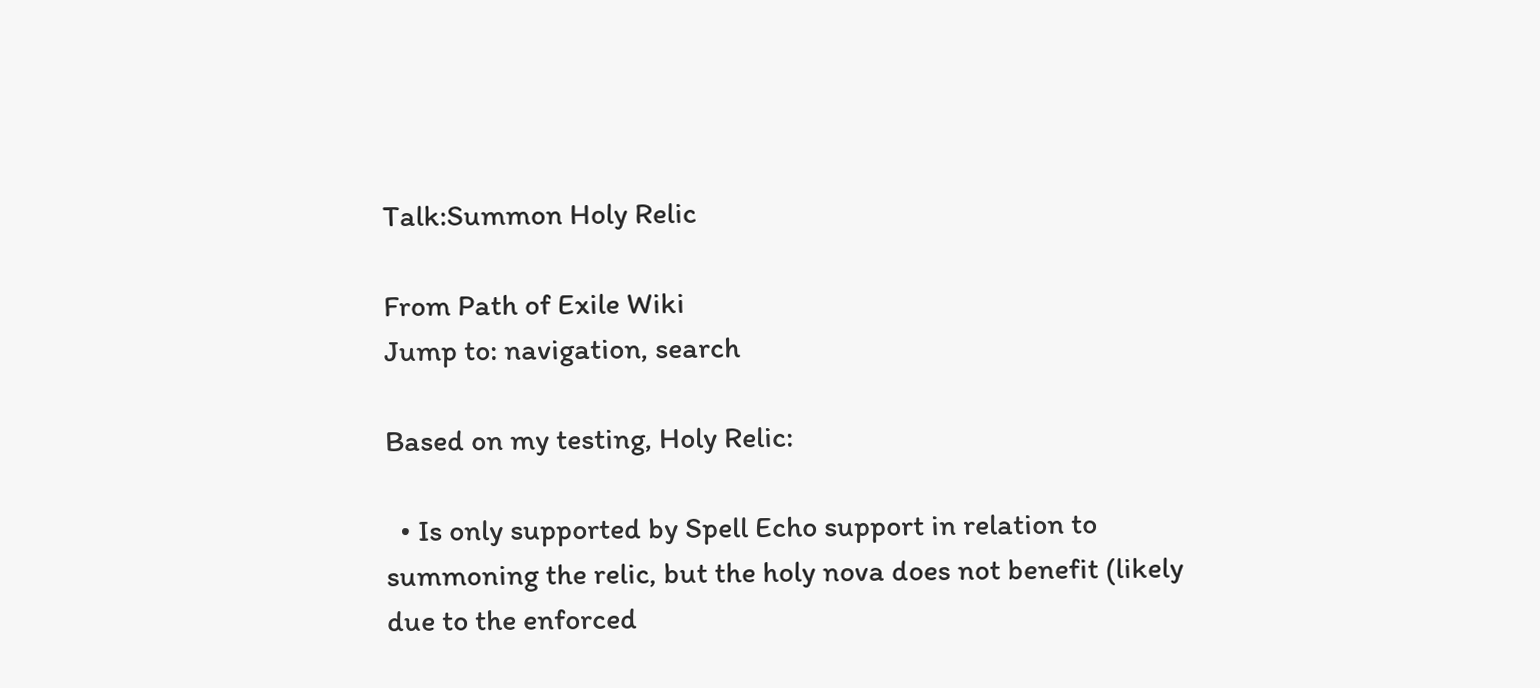Talk:Summon Holy Relic

From Path of Exile Wiki
Jump to: navigation, search

Based on my testing, Holy Relic:

  • Is only supported by Spell Echo support in relation to summoning the relic, but the holy nova does not benefit (likely due to the enforced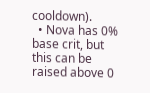cooldown).
  • Nova has 0% base crit, but this can be raised above 0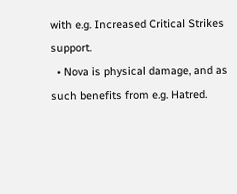with e.g. Increased Critical Strikes support.
  • Nova is physical damage, and as such benefits from e.g. Hatred.